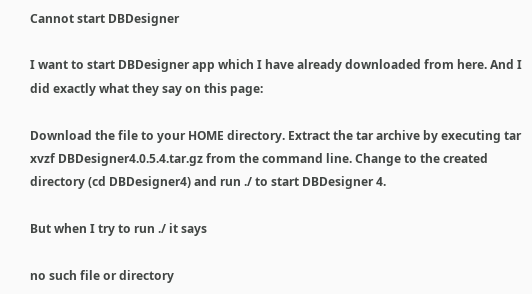Cannot start DBDesigner

I want to start DBDesigner app which I have already downloaded from here. And I did exactly what they say on this page:

Download the file to your HOME directory. Extract the tar archive by executing tar xvzf DBDesigner4.0.5.4.tar.gz from the command line. Change to the created directory (cd DBDesigner4) and run ./ to start DBDesigner 4.

But when I try to run ./ it says

no such file or directory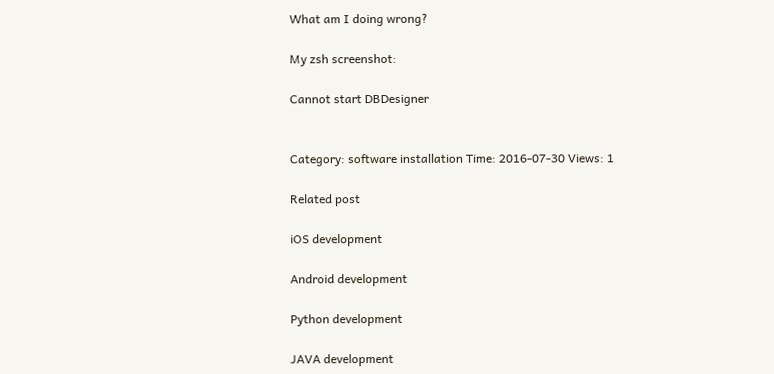What am I doing wrong?

My zsh screenshot:

Cannot start DBDesigner


Category: software installation Time: 2016-07-30 Views: 1

Related post

iOS development

Android development

Python development

JAVA development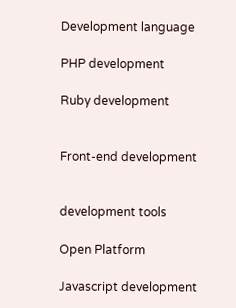Development language

PHP development

Ruby development


Front-end development


development tools

Open Platform

Javascript development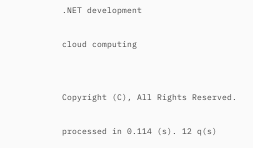.NET development

cloud computing


Copyright (C), All Rights Reserved.

processed in 0.114 (s). 12 q(s)